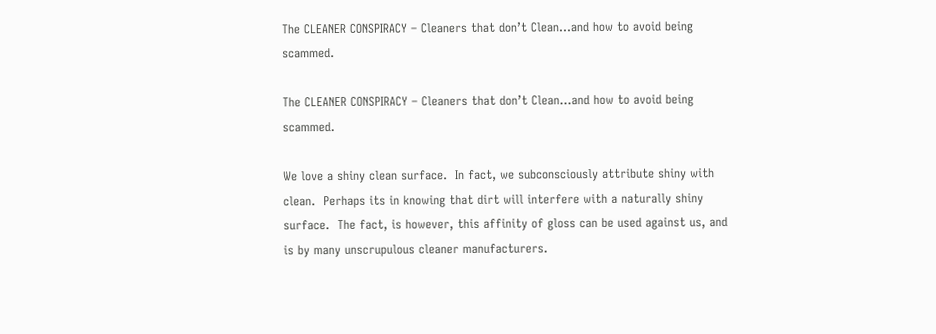The CLEANER CONSPIRACY – Cleaners that don’t Clean…and how to avoid being scammed.

The CLEANER CONSPIRACY – Cleaners that don’t Clean…and how to avoid being scammed.

We love a shiny clean surface.  In fact, we subconsciously attribute shiny with clean.  Perhaps its in knowing that dirt will interfere with a naturally shiny surface.  The fact, is however, this affinity of gloss can be used against us, and is by many unscrupulous cleaner manufacturers.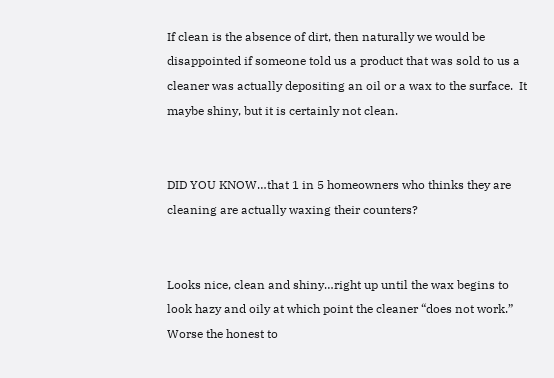If clean is the absence of dirt, then naturally we would be disappointed if someone told us a product that was sold to us a cleaner was actually depositing an oil or a wax to the surface.  It maybe shiny, but it is certainly not clean.


DID YOU KNOW…that 1 in 5 homeowners who thinks they are cleaning are actually waxing their counters?


Looks nice, clean and shiny…right up until the wax begins to look hazy and oily at which point the cleaner “does not work.”  Worse the honest to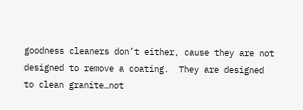goodness cleaners don’t either, cause they are not designed to remove a coating.  They are designed to clean granite…not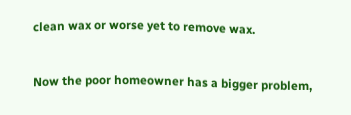clean wax or worse yet to remove wax.


Now the poor homeowner has a bigger problem,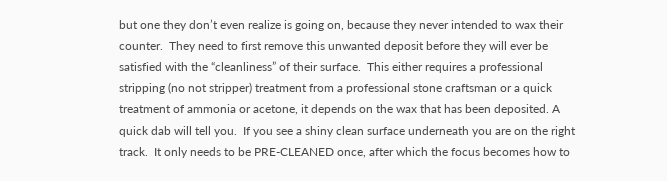but one they don’t even realize is going on, because they never intended to wax their counter.  They need to first remove this unwanted deposit before they will ever be satisfied with the “cleanliness” of their surface.  This either requires a professional stripping (no not stripper) treatment from a professional stone craftsman or a quick treatment of ammonia or acetone, it depends on the wax that has been deposited. A quick dab will tell you.  If you see a shiny clean surface underneath you are on the right track.  It only needs to be PRE-CLEANED once, after which the focus becomes how to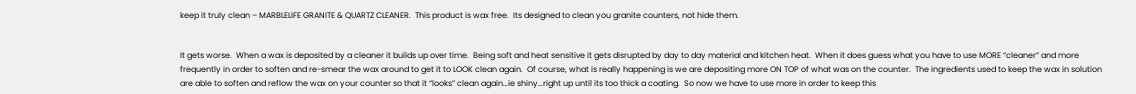keep it truly clean – MARBLELIFE GRANITE & QUARTZ CLEANER.  This product is wax free.  Its designed to clean you granite counters, not hide them.


It gets worse.  When a wax is deposited by a cleaner it builds up over time.  Being soft and heat sensitive it gets disrupted by day to day material and kitchen heat.  When it does guess what you have to use MORE “cleaner” and more frequently in order to soften and re-smear the wax around to get it to LOOK clean again.  Of course, what is really happening is we are depositing more ON TOP of what was on the counter.  The ingredients used to keep the wax in solution are able to soften and reflow the wax on your counter so that it “looks” clean again…ie shiny…right up until its too thick a coating.  So now we have to use more in order to keep this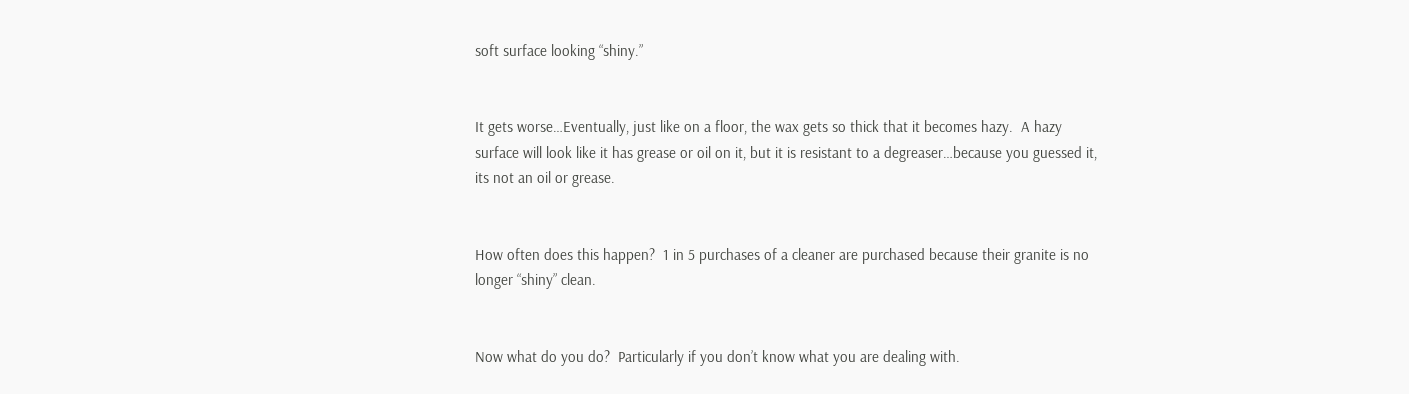soft surface looking “shiny.”


It gets worse…Eventually, just like on a floor, the wax gets so thick that it becomes hazy.  A hazy surface will look like it has grease or oil on it, but it is resistant to a degreaser…because you guessed it, its not an oil or grease.


How often does this happen?  1 in 5 purchases of a cleaner are purchased because their granite is no longer “shiny” clean.


Now what do you do?  Particularly if you don’t know what you are dealing with.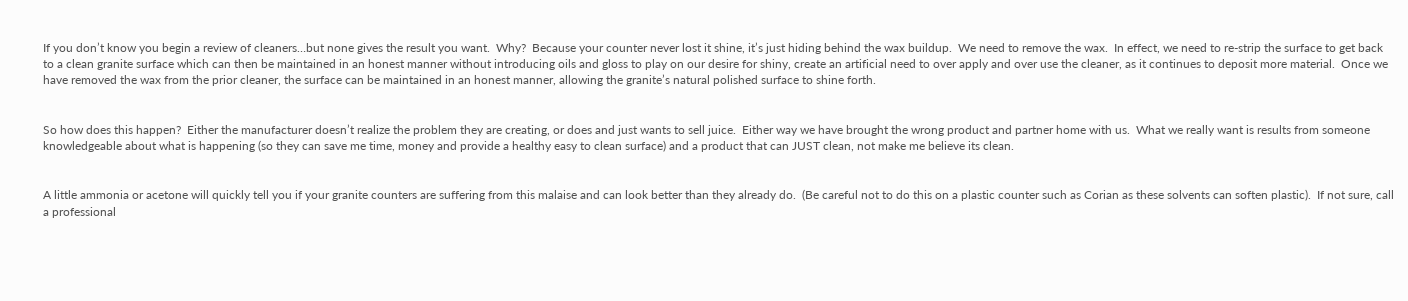If you don’t know you begin a review of cleaners…but none gives the result you want.  Why?  Because your counter never lost it shine, it’s just hiding behind the wax buildup.  We need to remove the wax.  In effect, we need to re-strip the surface to get back to a clean granite surface which can then be maintained in an honest manner without introducing oils and gloss to play on our desire for shiny, create an artificial need to over apply and over use the cleaner, as it continues to deposit more material.  Once we have removed the wax from the prior cleaner, the surface can be maintained in an honest manner, allowing the granite’s natural polished surface to shine forth.


So how does this happen?  Either the manufacturer doesn’t realize the problem they are creating, or does and just wants to sell juice.  Either way we have brought the wrong product and partner home with us.  What we really want is results from someone knowledgeable about what is happening (so they can save me time, money and provide a healthy easy to clean surface) and a product that can JUST clean, not make me believe its clean.


A little ammonia or acetone will quickly tell you if your granite counters are suffering from this malaise and can look better than they already do.  (Be careful not to do this on a plastic counter such as Corian as these solvents can soften plastic).  If not sure, call a professional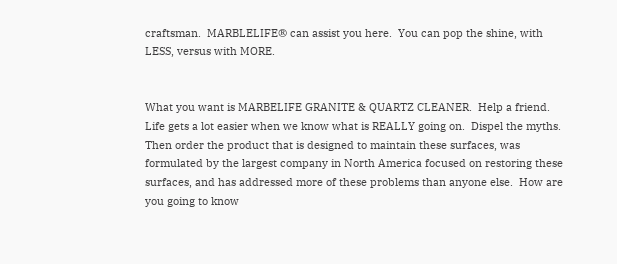craftsman.  MARBLELIFE® can assist you here.  You can pop the shine, with LESS, versus with MORE.


What you want is MARBELIFE GRANITE & QUARTZ CLEANER.  Help a friend.  Life gets a lot easier when we know what is REALLY going on.  Dispel the myths.  Then order the product that is designed to maintain these surfaces, was formulated by the largest company in North America focused on restoring these surfaces, and has addressed more of these problems than anyone else.  How are you going to know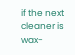if the next cleaner is wax-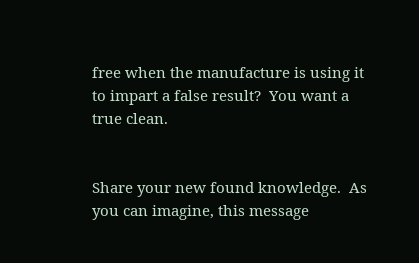free when the manufacture is using it to impart a false result?  You want a true clean.


Share your new found knowledge.  As you can imagine, this message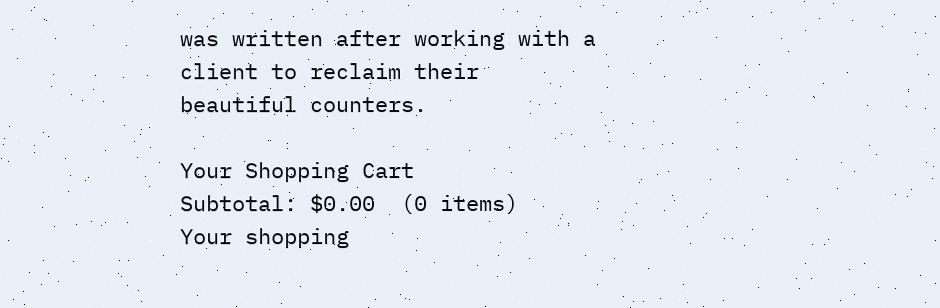was written after working with a client to reclaim their beautiful counters.

Your Shopping Cart
Subtotal: $0.00  (0 items)
Your shopping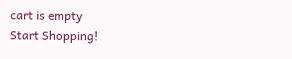cart is empty
Start Shopping!